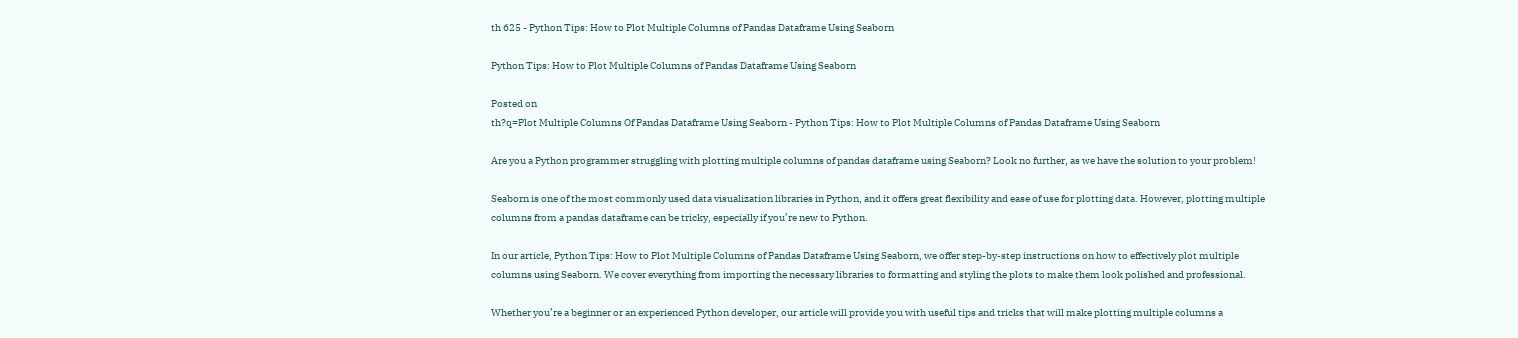th 625 - Python Tips: How to Plot Multiple Columns of Pandas Dataframe Using Seaborn

Python Tips: How to Plot Multiple Columns of Pandas Dataframe Using Seaborn

Posted on
th?q=Plot Multiple Columns Of Pandas Dataframe Using Seaborn - Python Tips: How to Plot Multiple Columns of Pandas Dataframe Using Seaborn

Are you a Python programmer struggling with plotting multiple columns of pandas dataframe using Seaborn? Look no further, as we have the solution to your problem!

Seaborn is one of the most commonly used data visualization libraries in Python, and it offers great flexibility and ease of use for plotting data. However, plotting multiple columns from a pandas dataframe can be tricky, especially if you’re new to Python.

In our article, Python Tips: How to Plot Multiple Columns of Pandas Dataframe Using Seaborn, we offer step-by-step instructions on how to effectively plot multiple columns using Seaborn. We cover everything from importing the necessary libraries to formatting and styling the plots to make them look polished and professional.

Whether you’re a beginner or an experienced Python developer, our article will provide you with useful tips and tricks that will make plotting multiple columns a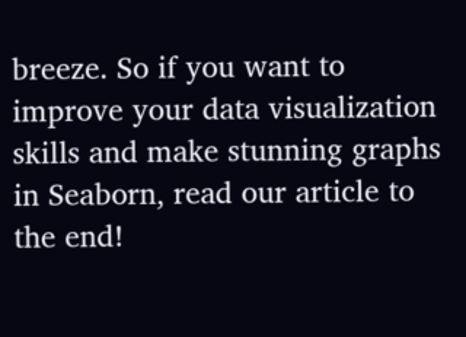breeze. So if you want to improve your data visualization skills and make stunning graphs in Seaborn, read our article to the end!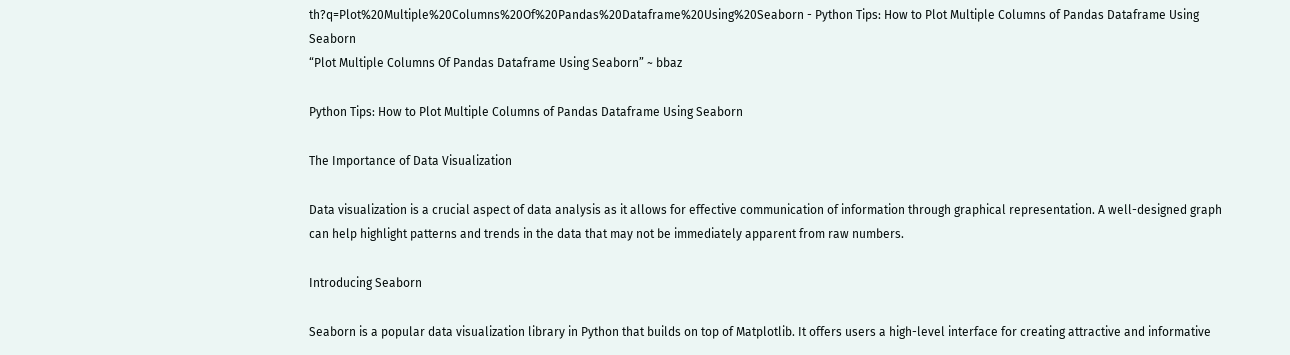th?q=Plot%20Multiple%20Columns%20Of%20Pandas%20Dataframe%20Using%20Seaborn - Python Tips: How to Plot Multiple Columns of Pandas Dataframe Using Seaborn
“Plot Multiple Columns Of Pandas Dataframe Using Seaborn” ~ bbaz

Python Tips: How to Plot Multiple Columns of Pandas Dataframe Using Seaborn

The Importance of Data Visualization

Data visualization is a crucial aspect of data analysis as it allows for effective communication of information through graphical representation. A well-designed graph can help highlight patterns and trends in the data that may not be immediately apparent from raw numbers.

Introducing Seaborn

Seaborn is a popular data visualization library in Python that builds on top of Matplotlib. It offers users a high-level interface for creating attractive and informative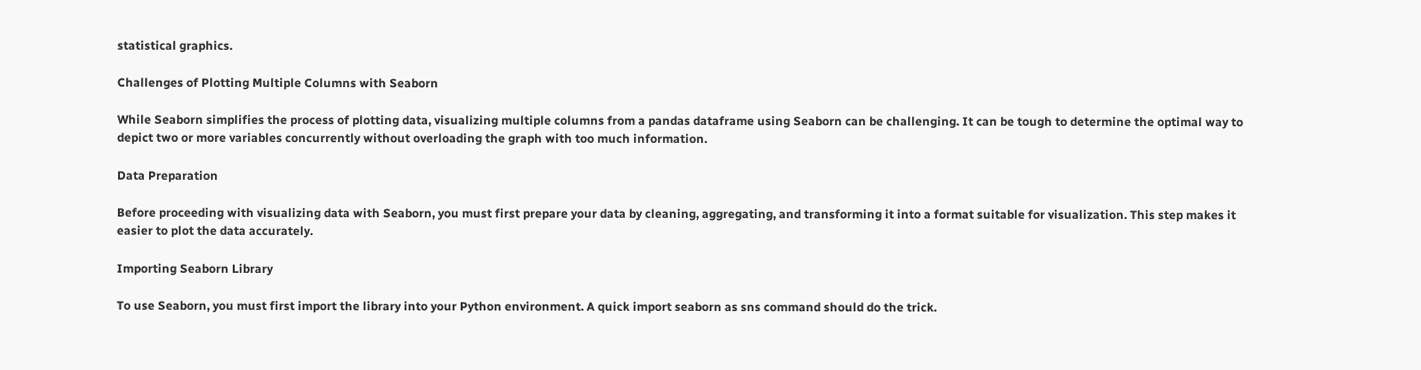statistical graphics.

Challenges of Plotting Multiple Columns with Seaborn

While Seaborn simplifies the process of plotting data, visualizing multiple columns from a pandas dataframe using Seaborn can be challenging. It can be tough to determine the optimal way to depict two or more variables concurrently without overloading the graph with too much information.

Data Preparation

Before proceeding with visualizing data with Seaborn, you must first prepare your data by cleaning, aggregating, and transforming it into a format suitable for visualization. This step makes it easier to plot the data accurately.

Importing Seaborn Library

To use Seaborn, you must first import the library into your Python environment. A quick import seaborn as sns command should do the trick.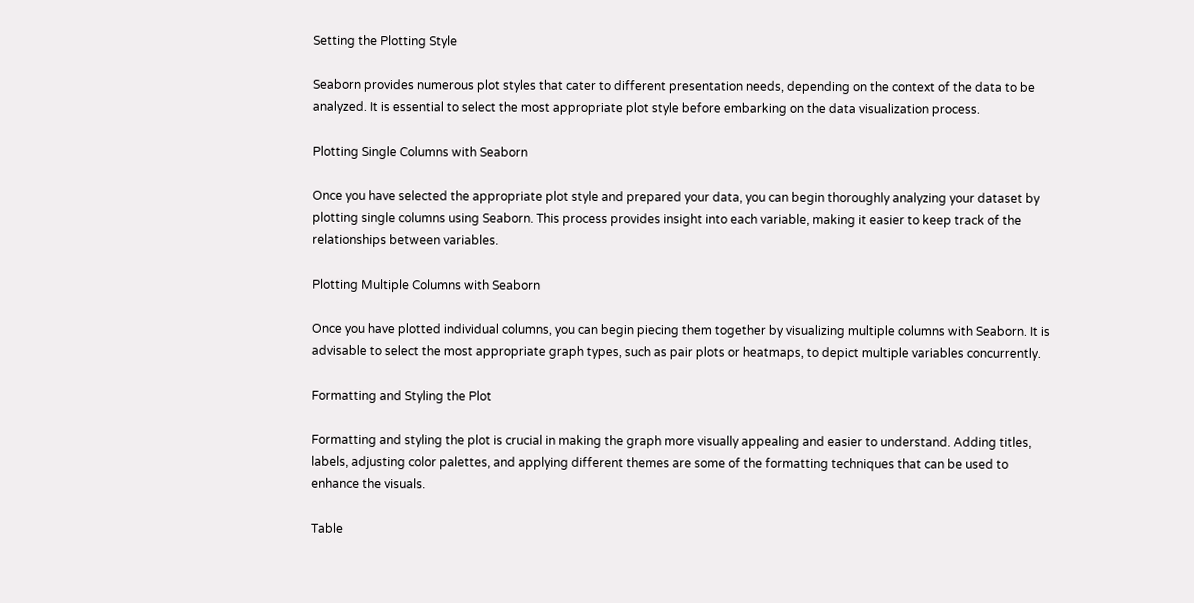Setting the Plotting Style

Seaborn provides numerous plot styles that cater to different presentation needs, depending on the context of the data to be analyzed. It is essential to select the most appropriate plot style before embarking on the data visualization process.

Plotting Single Columns with Seaborn

Once you have selected the appropriate plot style and prepared your data, you can begin thoroughly analyzing your dataset by plotting single columns using Seaborn. This process provides insight into each variable, making it easier to keep track of the relationships between variables.

Plotting Multiple Columns with Seaborn

Once you have plotted individual columns, you can begin piecing them together by visualizing multiple columns with Seaborn. It is advisable to select the most appropriate graph types, such as pair plots or heatmaps, to depict multiple variables concurrently.

Formatting and Styling the Plot

Formatting and styling the plot is crucial in making the graph more visually appealing and easier to understand. Adding titles, labels, adjusting color palettes, and applying different themes are some of the formatting techniques that can be used to enhance the visuals.

Table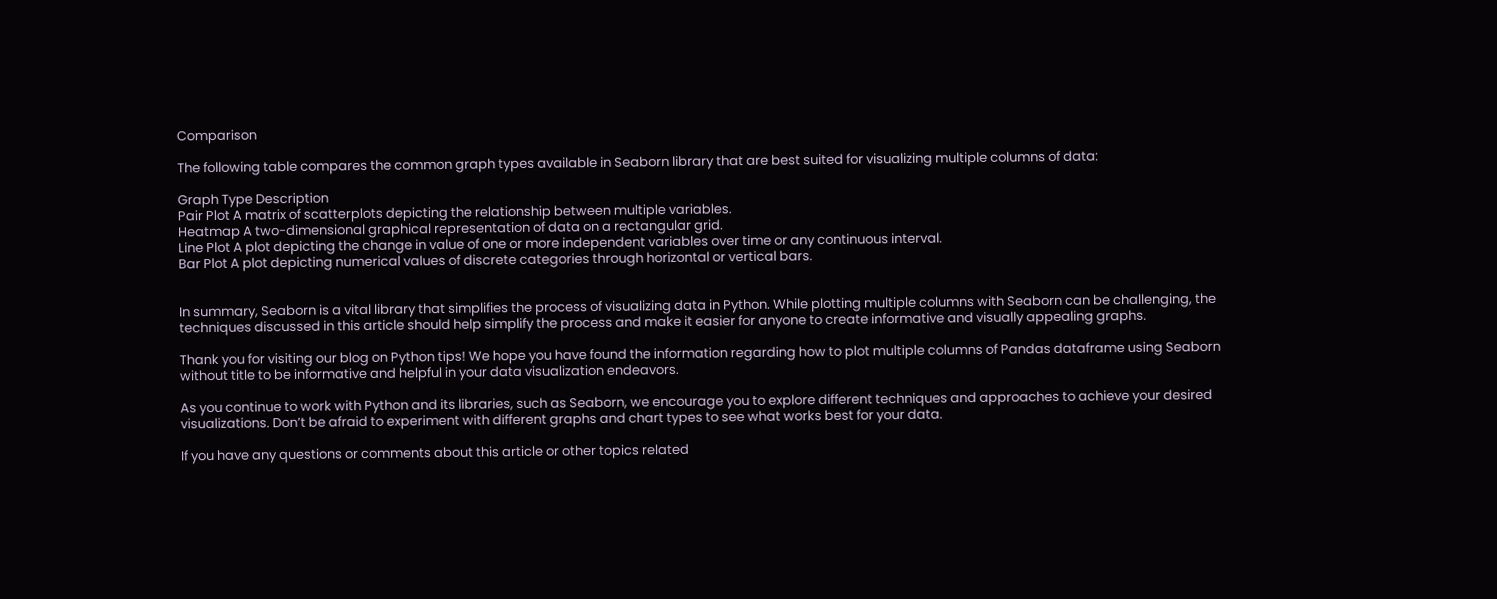Comparison

The following table compares the common graph types available in Seaborn library that are best suited for visualizing multiple columns of data:

Graph Type Description
Pair Plot A matrix of scatterplots depicting the relationship between multiple variables.
Heatmap A two-dimensional graphical representation of data on a rectangular grid.
Line Plot A plot depicting the change in value of one or more independent variables over time or any continuous interval.
Bar Plot A plot depicting numerical values of discrete categories through horizontal or vertical bars.


In summary, Seaborn is a vital library that simplifies the process of visualizing data in Python. While plotting multiple columns with Seaborn can be challenging, the techniques discussed in this article should help simplify the process and make it easier for anyone to create informative and visually appealing graphs.

Thank you for visiting our blog on Python tips! We hope you have found the information regarding how to plot multiple columns of Pandas dataframe using Seaborn without title to be informative and helpful in your data visualization endeavors.

As you continue to work with Python and its libraries, such as Seaborn, we encourage you to explore different techniques and approaches to achieve your desired visualizations. Don’t be afraid to experiment with different graphs and chart types to see what works best for your data.

If you have any questions or comments about this article or other topics related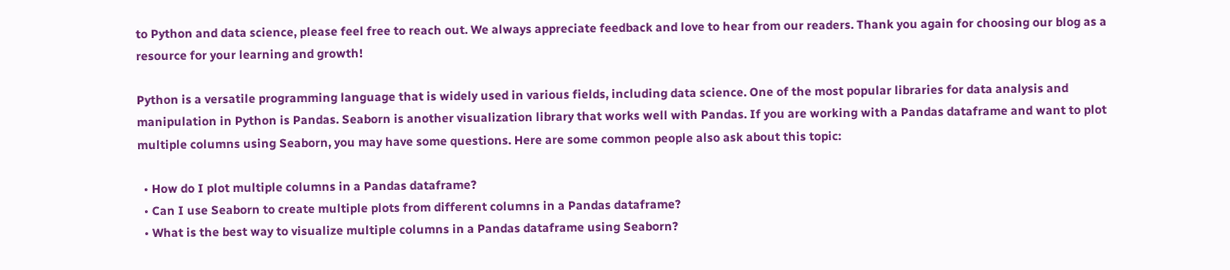to Python and data science, please feel free to reach out. We always appreciate feedback and love to hear from our readers. Thank you again for choosing our blog as a resource for your learning and growth!

Python is a versatile programming language that is widely used in various fields, including data science. One of the most popular libraries for data analysis and manipulation in Python is Pandas. Seaborn is another visualization library that works well with Pandas. If you are working with a Pandas dataframe and want to plot multiple columns using Seaborn, you may have some questions. Here are some common people also ask about this topic:

  • How do I plot multiple columns in a Pandas dataframe?
  • Can I use Seaborn to create multiple plots from different columns in a Pandas dataframe?
  • What is the best way to visualize multiple columns in a Pandas dataframe using Seaborn?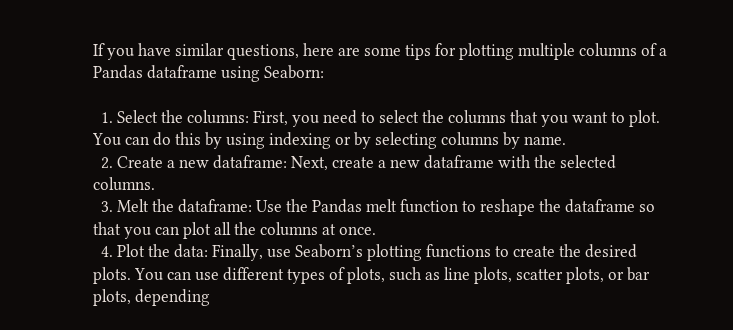If you have similar questions, here are some tips for plotting multiple columns of a Pandas dataframe using Seaborn:

  1. Select the columns: First, you need to select the columns that you want to plot. You can do this by using indexing or by selecting columns by name.
  2. Create a new dataframe: Next, create a new dataframe with the selected columns.
  3. Melt the dataframe: Use the Pandas melt function to reshape the dataframe so that you can plot all the columns at once.
  4. Plot the data: Finally, use Seaborn’s plotting functions to create the desired plots. You can use different types of plots, such as line plots, scatter plots, or bar plots, depending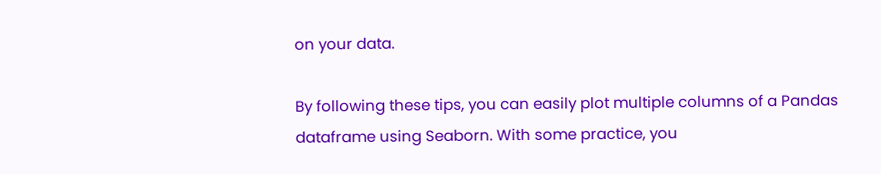on your data.

By following these tips, you can easily plot multiple columns of a Pandas dataframe using Seaborn. With some practice, you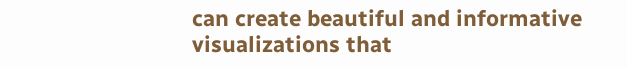can create beautiful and informative visualizations that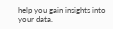help you gain insights into your data.